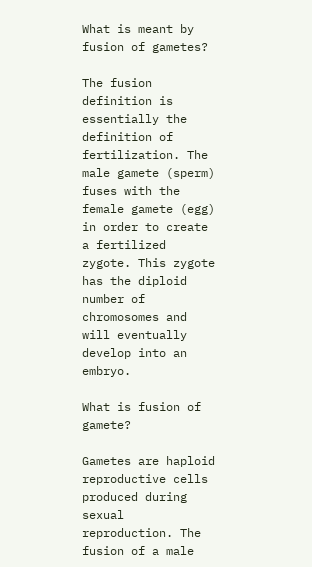What is meant by fusion of gametes?

The fusion definition is essentially the definition of fertilization. The male gamete (sperm) fuses with the female gamete (egg) in order to create a fertilized zygote. This zygote has the diploid number of chromosomes and will eventually develop into an embryo.

What is fusion of gamete?

Gametes are haploid reproductive cells produced during sexual reproduction. The fusion of a male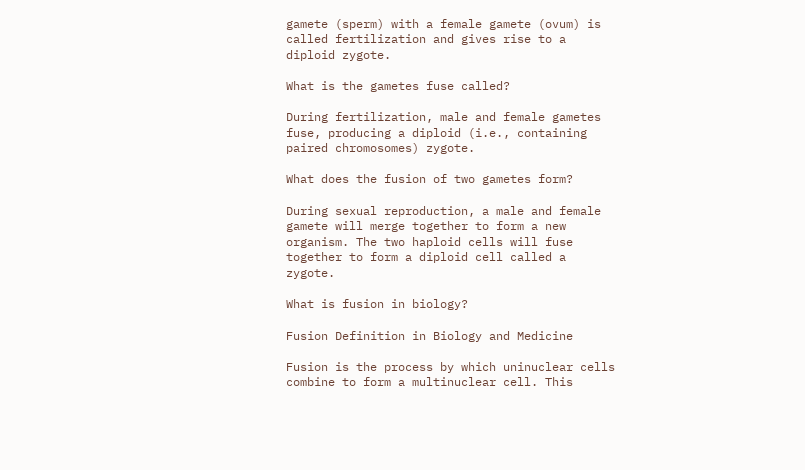gamete (sperm) with a female gamete (ovum) is called fertilization and gives rise to a diploid zygote.

What is the gametes fuse called?

During fertilization, male and female gametes fuse, producing a diploid (i.e., containing paired chromosomes) zygote.

What does the fusion of two gametes form?

During sexual reproduction, a male and female gamete will merge together to form a new organism. The two haploid cells will fuse together to form a diploid cell called a zygote.

What is fusion in biology?

Fusion Definition in Biology and Medicine

Fusion is the process by which uninuclear cells combine to form a multinuclear cell. This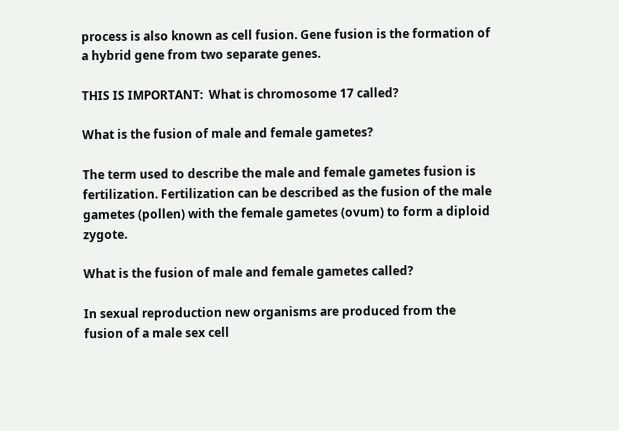process is also known as cell fusion. Gene fusion is the formation of a hybrid gene from two separate genes.

THIS IS IMPORTANT:  What is chromosome 17 called?

What is the fusion of male and female gametes?

The term used to describe the male and female gametes fusion is fertilization. Fertilization can be described as the fusion of the male gametes (pollen) with the female gametes (ovum) to form a diploid zygote.

What is the fusion of male and female gametes called?

In sexual reproduction new organisms are produced from the fusion of a male sex cell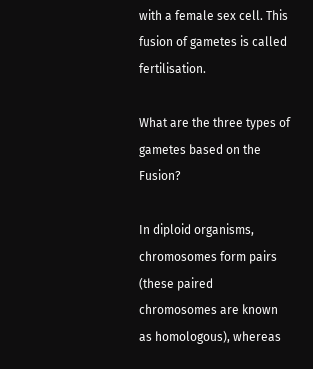with a female sex cell. This fusion of gametes is called fertilisation.

What are the three types of gametes based on the Fusion?

In diploid organisms, chromosomes form pairs (these paired chromosomes are known as homologous), whereas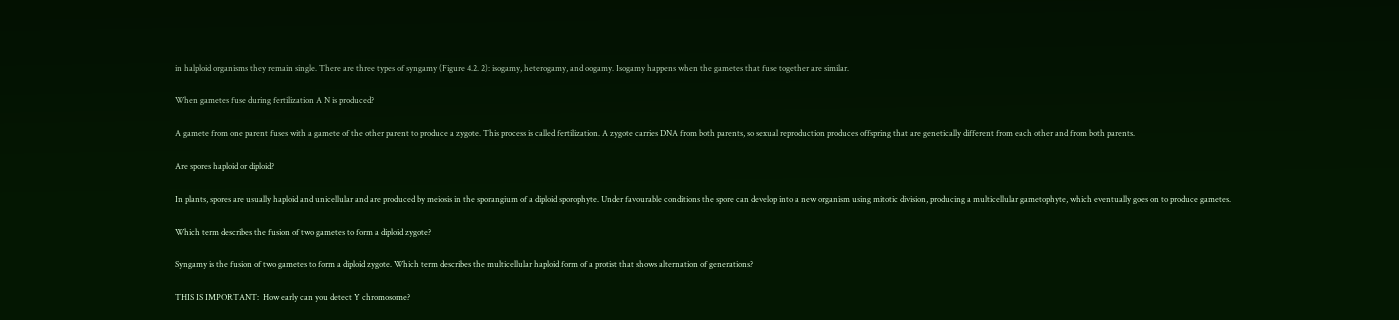in halploid organisms they remain single. There are three types of syngamy (Figure 4.2. 2): isogamy, heterogamy, and oogamy. Isogamy happens when the gametes that fuse together are similar.

When gametes fuse during fertilization A N is produced?

A gamete from one parent fuses with a gamete of the other parent to produce a zygote. This process is called fertilization. A zygote carries DNA from both parents, so sexual reproduction produces offspring that are genetically different from each other and from both parents.

Are spores haploid or diploid?

In plants, spores are usually haploid and unicellular and are produced by meiosis in the sporangium of a diploid sporophyte. Under favourable conditions the spore can develop into a new organism using mitotic division, producing a multicellular gametophyte, which eventually goes on to produce gametes.

Which term describes the fusion of two gametes to form a diploid zygote?

Syngamy is the fusion of two gametes to form a diploid zygote. Which term describes the multicellular haploid form of a protist that shows alternation of generations?

THIS IS IMPORTANT:  How early can you detect Y chromosome?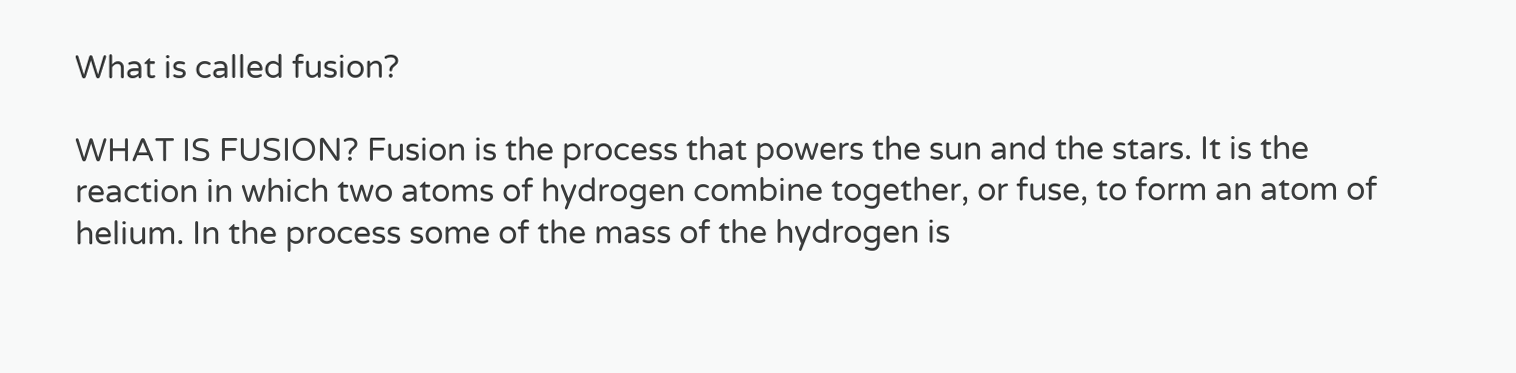What is called fusion?

WHAT IS FUSION? Fusion is the process that powers the sun and the stars. It is the reaction in which two atoms of hydrogen combine together, or fuse, to form an atom of helium. In the process some of the mass of the hydrogen is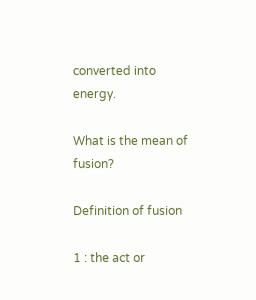converted into energy.

What is the mean of fusion?

Definition of fusion

1 : the act or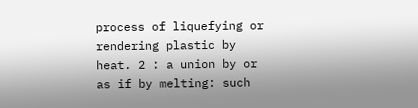process of liquefying or rendering plastic by heat. 2 : a union by or as if by melting: such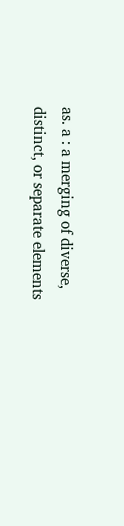as. a : a merging of diverse, distinct, or separate elements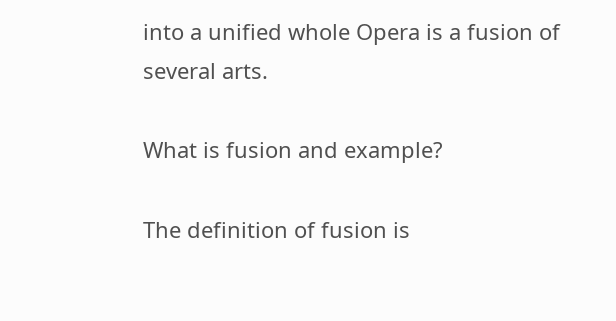into a unified whole Opera is a fusion of several arts.

What is fusion and example?

The definition of fusion is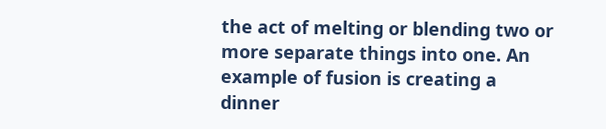the act of melting or blending two or more separate things into one. An example of fusion is creating a dinner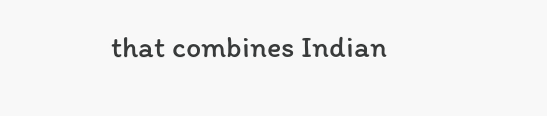that combines Indian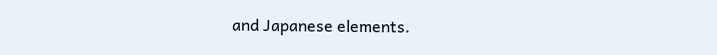and Japanese elements.